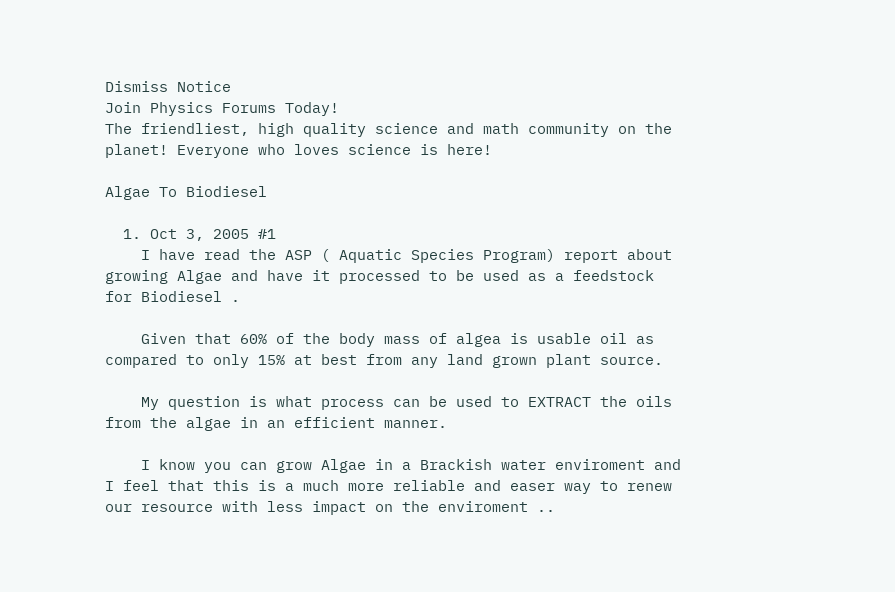Dismiss Notice
Join Physics Forums Today!
The friendliest, high quality science and math community on the planet! Everyone who loves science is here!

Algae To Biodiesel

  1. Oct 3, 2005 #1
    I have read the ASP ( Aquatic Species Program) report about growing Algae and have it processed to be used as a feedstock for Biodiesel .

    Given that 60% of the body mass of algea is usable oil as compared to only 15% at best from any land grown plant source.

    My question is what process can be used to EXTRACT the oils from the algae in an efficient manner.

    I know you can grow Algae in a Brackish water enviroment and I feel that this is a much more reliable and easer way to renew our resource with less impact on the enviroment ..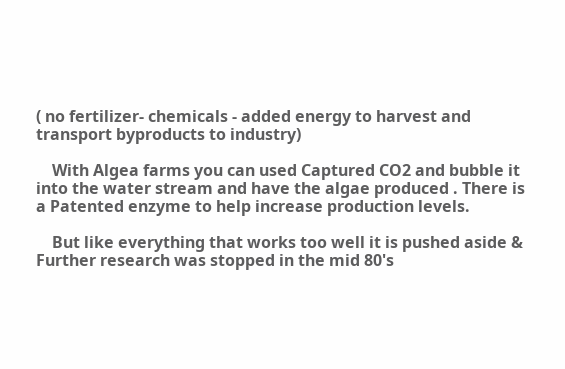( no fertilizer- chemicals - added energy to harvest and transport byproducts to industry)

    With Algea farms you can used Captured CO2 and bubble it into the water stream and have the algae produced . There is a Patented enzyme to help increase production levels.

    But like everything that works too well it is pushed aside & Further research was stopped in the mid 80's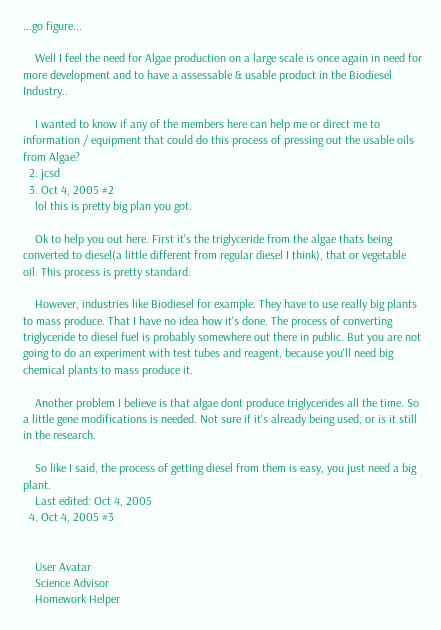...go figure...

    Well I feel the need for Algae production on a large scale is once again in need for more development and to have a assessable & usable product in the Biodiesel Industry..

    I wanted to know if any of the members here can help me or direct me to information / equipment that could do this process of pressing out the usable oils from Algae?
  2. jcsd
  3. Oct 4, 2005 #2
    lol this is pretty big plan you got.

    Ok to help you out here. First it's the triglyceride from the algae thats being converted to diesel(a little different from regular diesel I think), that or vegetable oil. This process is pretty standard.

    However, industries like Biodiesel for example. They have to use really big plants to mass produce. That I have no idea how it's done. The process of converting triglyceride to diesel fuel is probably somewhere out there in public. But you are not going to do an experiment with test tubes and reagent, because you'll need big chemical plants to mass produce it.

    Another problem I believe is that algae dont produce triglycerides all the time. So a little gene modifications is needed. Not sure if it's already being used, or is it still in the research.

    So like I said, the process of getting diesel from them is easy, you just need a big plant.
    Last edited: Oct 4, 2005
  4. Oct 4, 2005 #3


    User Avatar
    Science Advisor
    Homework Helper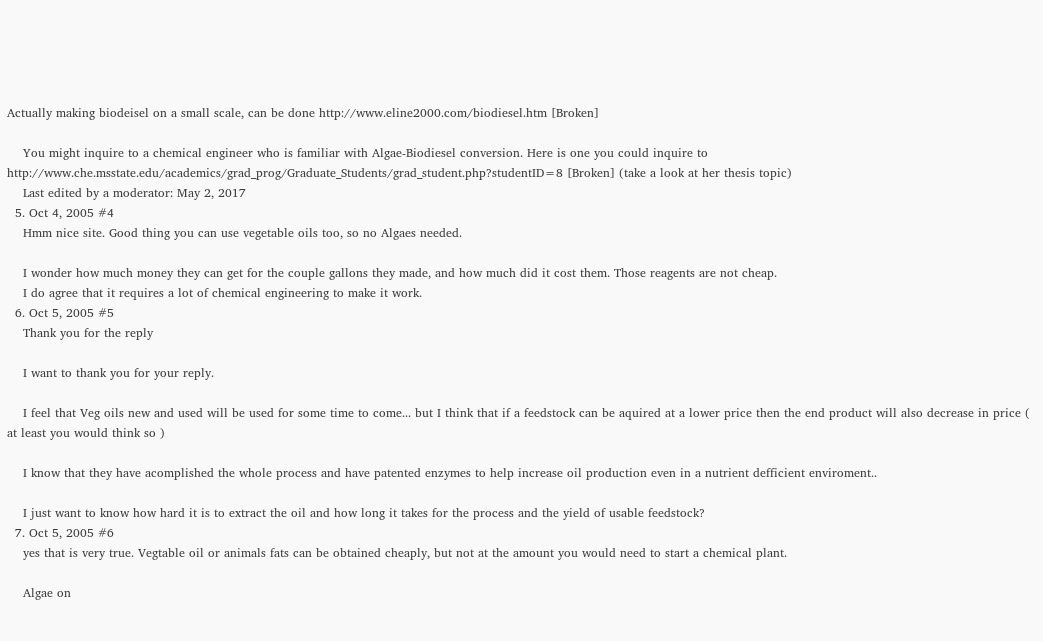Actually making biodeisel on a small scale, can be done http://www.eline2000.com/biodiesel.htm [Broken]

    You might inquire to a chemical engineer who is familiar with Algae-Biodiesel conversion. Here is one you could inquire to http://www.che.msstate.edu/academics/grad_prog/Graduate_Students/grad_student.php?studentID=8 [Broken] (take a look at her thesis topic)
    Last edited by a moderator: May 2, 2017
  5. Oct 4, 2005 #4
    Hmm nice site. Good thing you can use vegetable oils too, so no Algaes needed.

    I wonder how much money they can get for the couple gallons they made, and how much did it cost them. Those reagents are not cheap.
    I do agree that it requires a lot of chemical engineering to make it work.
  6. Oct 5, 2005 #5
    Thank you for the reply

    I want to thank you for your reply.

    I feel that Veg oils new and used will be used for some time to come... but I think that if a feedstock can be aquired at a lower price then the end product will also decrease in price ( at least you would think so )

    I know that they have acomplished the whole process and have patented enzymes to help increase oil production even in a nutrient defficient enviroment..

    I just want to know how hard it is to extract the oil and how long it takes for the process and the yield of usable feedstock?
  7. Oct 5, 2005 #6
    yes that is very true. Vegtable oil or animals fats can be obtained cheaply, but not at the amount you would need to start a chemical plant.

    Algae on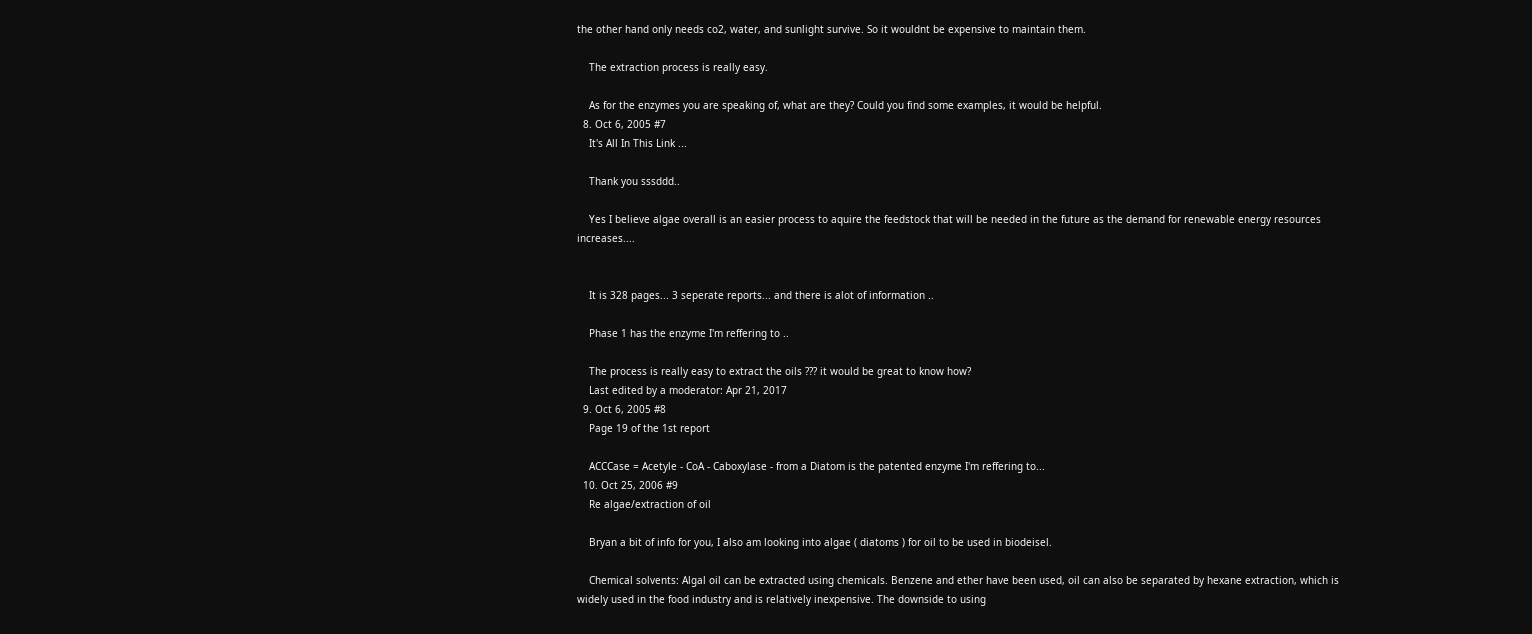the other hand only needs co2, water, and sunlight survive. So it wouldnt be expensive to maintain them.

    The extraction process is really easy.

    As for the enzymes you are speaking of, what are they? Could you find some examples, it would be helpful.
  8. Oct 6, 2005 #7
    It's All In This Link ...

    Thank you sssddd..

    Yes I believe algae overall is an easier process to aquire the feedstock that will be needed in the future as the demand for renewable energy resources increases....


    It is 328 pages... 3 seperate reports... and there is alot of information ..

    Phase 1 has the enzyme I'm reffering to ..

    The process is really easy to extract the oils ??? it would be great to know how?
    Last edited by a moderator: Apr 21, 2017
  9. Oct 6, 2005 #8
    Page 19 of the 1st report

    ACCCase = Acetyle - CoA - Caboxylase - from a Diatom is the patented enzyme I'm reffering to...
  10. Oct 25, 2006 #9
    Re algae/extraction of oil

    Bryan a bit of info for you, I also am looking into algae ( diatoms ) for oil to be used in biodeisel.

    Chemical solvents: Algal oil can be extracted using chemicals. Benzene and ether have been used, oil can also be separated by hexane extraction, which is widely used in the food industry and is relatively inexpensive. The downside to using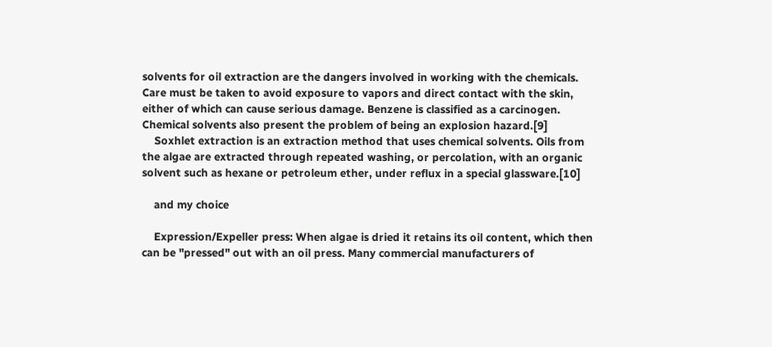solvents for oil extraction are the dangers involved in working with the chemicals. Care must be taken to avoid exposure to vapors and direct contact with the skin, either of which can cause serious damage. Benzene is classified as a carcinogen. Chemical solvents also present the problem of being an explosion hazard.[9]
    Soxhlet extraction is an extraction method that uses chemical solvents. Oils from the algae are extracted through repeated washing, or percolation, with an organic solvent such as hexane or petroleum ether, under reflux in a special glassware.[10]

    and my choice

    Expression/Expeller press: When algae is dried it retains its oil content, which then can be "pressed" out with an oil press. Many commercial manufacturers of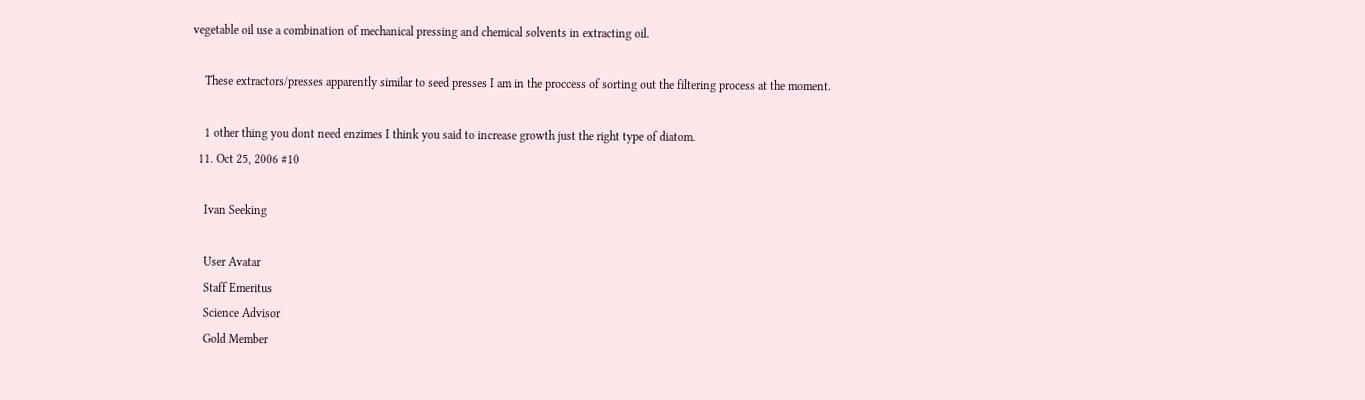vegetable oil use a combination of mechanical pressing and chemical solvents in extracting oil.

    These extractors/presses apparently similar to seed presses I am in the proccess of sorting out the filtering process at the moment.

    1 other thing you dont need enzimes I think you said to increase growth just the right type of diatom.
  11. Oct 25, 2006 #10

    Ivan Seeking

    User Avatar
    Staff Emeritus
    Science Advisor
    Gold Member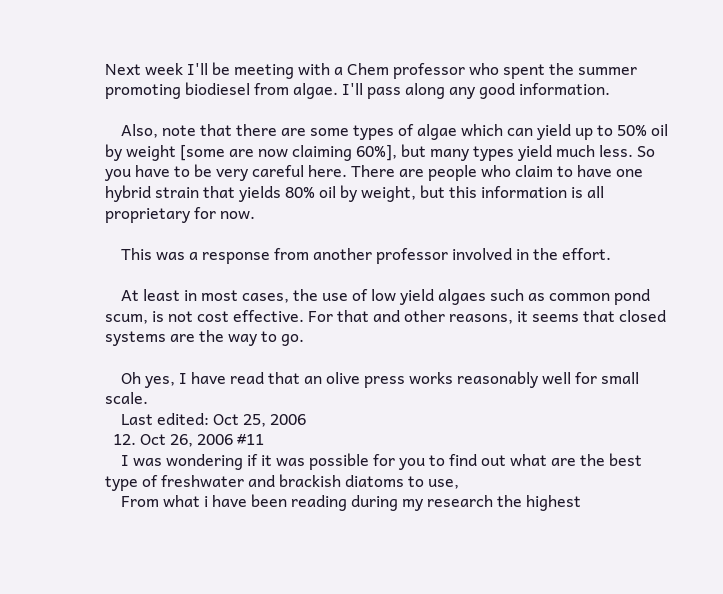Next week I'll be meeting with a Chem professor who spent the summer promoting biodiesel from algae. I'll pass along any good information.

    Also, note that there are some types of algae which can yield up to 50% oil by weight [some are now claiming 60%], but many types yield much less. So you have to be very careful here. There are people who claim to have one hybrid strain that yields 80% oil by weight, but this information is all proprietary for now.

    This was a response from another professor involved in the effort.

    At least in most cases, the use of low yield algaes such as common pond scum, is not cost effective. For that and other reasons, it seems that closed systems are the way to go.

    Oh yes, I have read that an olive press works reasonably well for small scale.
    Last edited: Oct 25, 2006
  12. Oct 26, 2006 #11
    I was wondering if it was possible for you to find out what are the best type of freshwater and brackish diatoms to use,
    From what i have been reading during my research the highest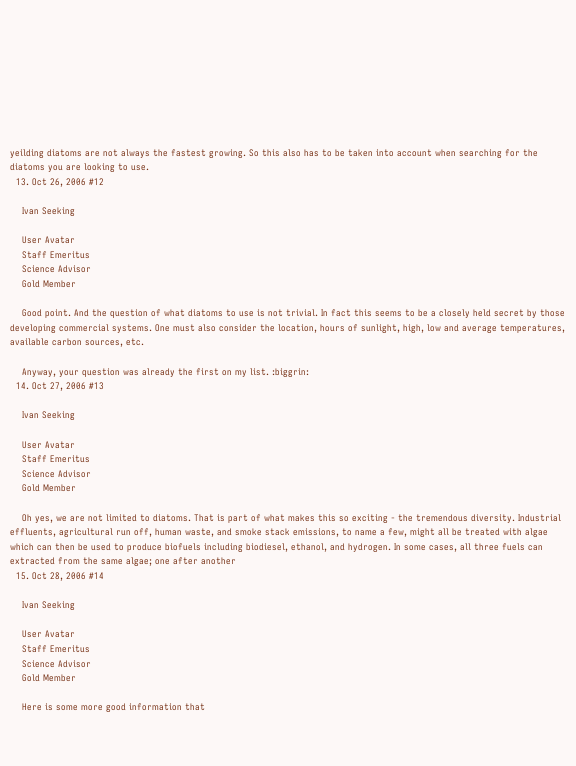yeilding diatoms are not always the fastest growing. So this also has to be taken into account when searching for the diatoms you are looking to use.
  13. Oct 26, 2006 #12

    Ivan Seeking

    User Avatar
    Staff Emeritus
    Science Advisor
    Gold Member

    Good point. And the question of what diatoms to use is not trivial. In fact this seems to be a closely held secret by those developing commercial systems. One must also consider the location, hours of sunlight, high, low and average temperatures, available carbon sources, etc.

    Anyway, your question was already the first on my list. :biggrin:
  14. Oct 27, 2006 #13

    Ivan Seeking

    User Avatar
    Staff Emeritus
    Science Advisor
    Gold Member

    Oh yes, we are not limited to diatoms. That is part of what makes this so exciting - the tremendous diversity. Industrial effluents, agricultural run off, human waste, and smoke stack emissions, to name a few, might all be treated with algae which can then be used to produce biofuels including biodiesel, ethanol, and hydrogen. In some cases, all three fuels can extracted from the same algae; one after another
  15. Oct 28, 2006 #14

    Ivan Seeking

    User Avatar
    Staff Emeritus
    Science Advisor
    Gold Member

    Here is some more good information that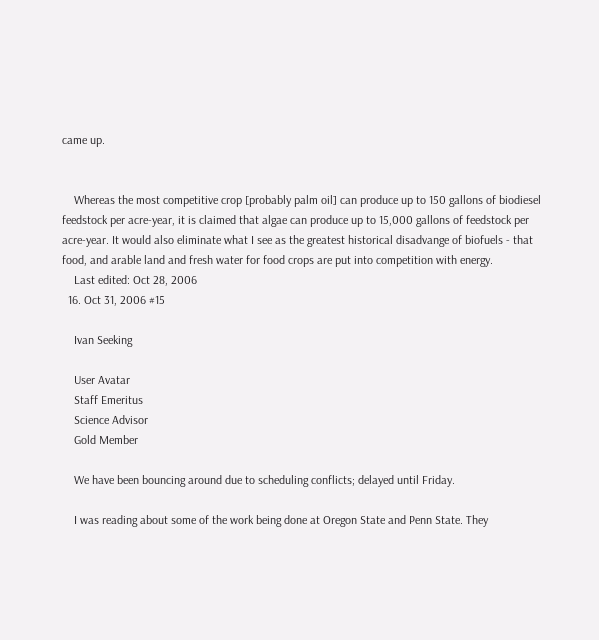came up.


    Whereas the most competitive crop [probably palm oil] can produce up to 150 gallons of biodiesel feedstock per acre-year, it is claimed that algae can produce up to 15,000 gallons of feedstock per acre-year. It would also eliminate what I see as the greatest historical disadvange of biofuels - that food, and arable land and fresh water for food crops are put into competition with energy.
    Last edited: Oct 28, 2006
  16. Oct 31, 2006 #15

    Ivan Seeking

    User Avatar
    Staff Emeritus
    Science Advisor
    Gold Member

    We have been bouncing around due to scheduling conflicts; delayed until Friday.

    I was reading about some of the work being done at Oregon State and Penn State. They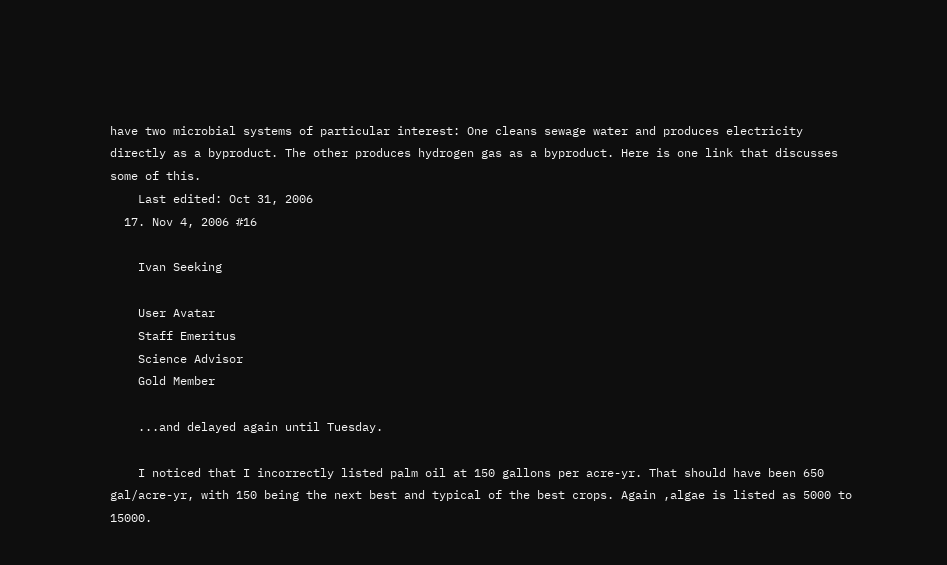have two microbial systems of particular interest: One cleans sewage water and produces electricity directly as a byproduct. The other produces hydrogen gas as a byproduct. Here is one link that discusses some of this.
    Last edited: Oct 31, 2006
  17. Nov 4, 2006 #16

    Ivan Seeking

    User Avatar
    Staff Emeritus
    Science Advisor
    Gold Member

    ...and delayed again until Tuesday.

    I noticed that I incorrectly listed palm oil at 150 gallons per acre-yr. That should have been 650 gal/acre-yr, with 150 being the next best and typical of the best crops. Again ,algae is listed as 5000 to 15000.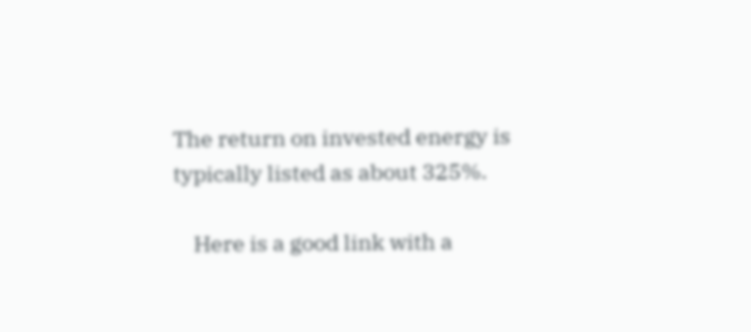The return on invested energy is typically listed as about 325%.

    Here is a good link with a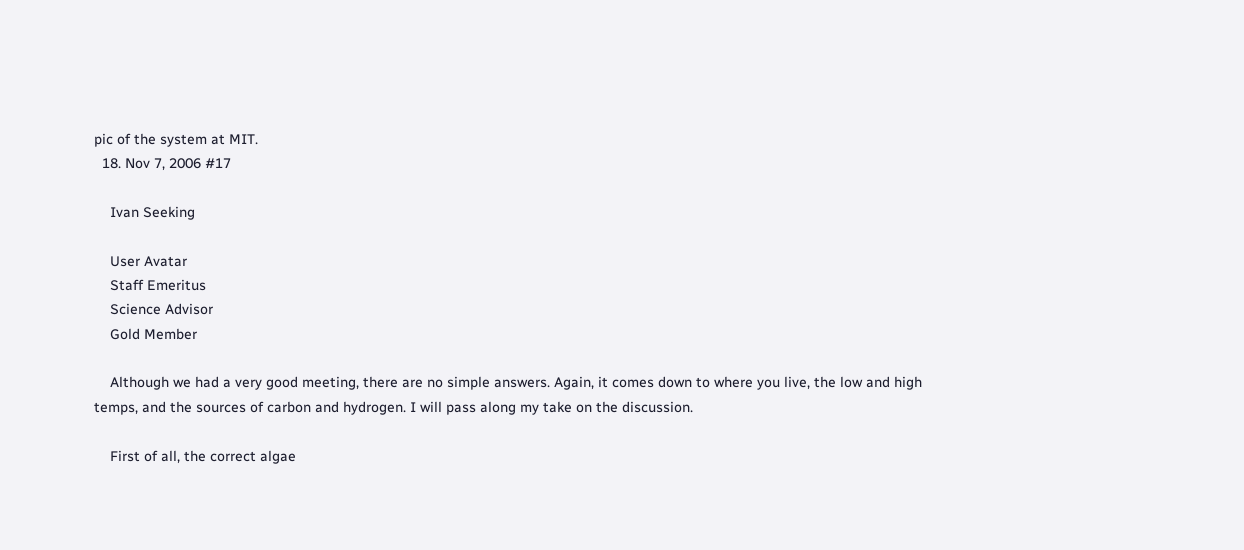pic of the system at MIT.
  18. Nov 7, 2006 #17

    Ivan Seeking

    User Avatar
    Staff Emeritus
    Science Advisor
    Gold Member

    Although we had a very good meeting, there are no simple answers. Again, it comes down to where you live, the low and high temps, and the sources of carbon and hydrogen. I will pass along my take on the discussion.

    First of all, the correct algae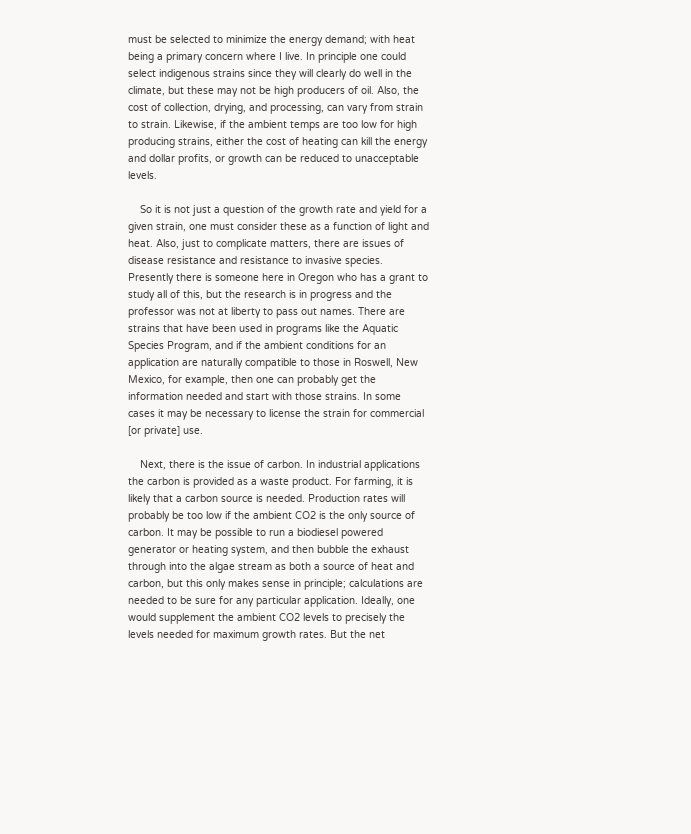must be selected to minimize the energy demand; with heat being a primary concern where I live. In principle one could select indigenous strains since they will clearly do well in the climate, but these may not be high producers of oil. Also, the cost of collection, drying, and processing, can vary from strain to strain. Likewise, if the ambient temps are too low for high producing strains, either the cost of heating can kill the energy and dollar profits, or growth can be reduced to unacceptable levels.

    So it is not just a question of the growth rate and yield for a given strain, one must consider these as a function of light and heat. Also, just to complicate matters, there are issues of disease resistance and resistance to invasive species. Presently there is someone here in Oregon who has a grant to study all of this, but the research is in progress and the professor was not at liberty to pass out names. There are strains that have been used in programs like the Aquatic Species Program, and if the ambient conditions for an application are naturally compatible to those in Roswell, New Mexico, for example, then one can probably get the information needed and start with those strains. In some cases it may be necessary to license the strain for commercial [or private] use.

    Next, there is the issue of carbon. In industrial applications the carbon is provided as a waste product. For farming, it is likely that a carbon source is needed. Production rates will probably be too low if the ambient CO2 is the only source of carbon. It may be possible to run a biodiesel powered generator or heating system, and then bubble the exhaust through into the algae stream as both a source of heat and carbon, but this only makes sense in principle; calculations are needed to be sure for any particular application. Ideally, one would supplement the ambient CO2 levels to precisely the levels needed for maximum growth rates. But the net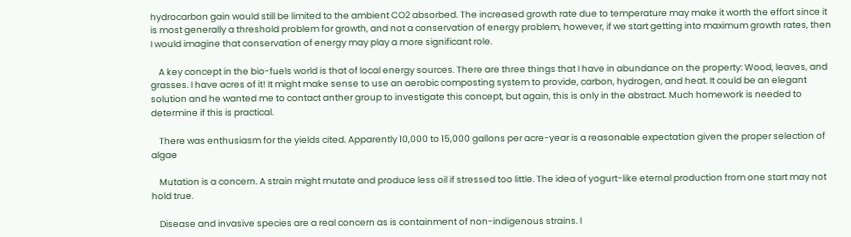hydrocarbon gain would still be limited to the ambient CO2 absorbed. The increased growth rate due to temperature may make it worth the effort since it is most generally a threshold problem for growth, and not a conservation of energy problem, however, if we start getting into maximum growth rates, then I would imagine that conservation of energy may play a more significant role.

    A key concept in the bio-fuels world is that of local energy sources. There are three things that I have in abundance on the property: Wood, leaves, and grasses. I have acres of it! It might make sense to use an aerobic composting system to provide, carbon, hydrogen, and heat. It could be an elegant solution and he wanted me to contact anther group to investigate this concept, but again, this is only in the abstract. Much homework is needed to determine if this is practical.

    There was enthusiasm for the yields cited. Apparently 10,000 to 15,000 gallons per acre-year is a reasonable expectation given the proper selection of algae

    Mutation is a concern. A strain might mutate and produce less oil if stressed too little. The idea of yogurt-like eternal production from one start may not hold true.

    Disease and invasive species are a real concern as is containment of non-indigenous strains. I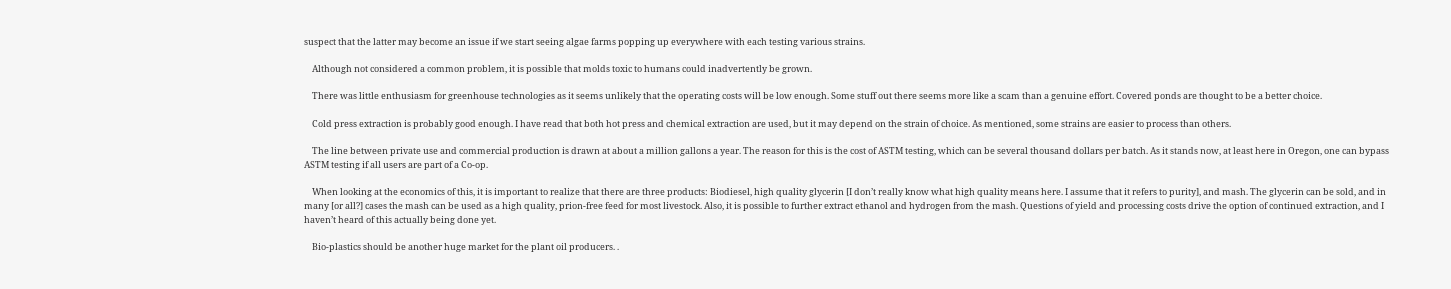suspect that the latter may become an issue if we start seeing algae farms popping up everywhere with each testing various strains.

    Although not considered a common problem, it is possible that molds toxic to humans could inadvertently be grown.

    There was little enthusiasm for greenhouse technologies as it seems unlikely that the operating costs will be low enough. Some stuff out there seems more like a scam than a genuine effort. Covered ponds are thought to be a better choice.

    Cold press extraction is probably good enough. I have read that both hot press and chemical extraction are used, but it may depend on the strain of choice. As mentioned, some strains are easier to process than others.

    The line between private use and commercial production is drawn at about a million gallons a year. The reason for this is the cost of ASTM testing, which can be several thousand dollars per batch. As it stands now, at least here in Oregon, one can bypass ASTM testing if all users are part of a Co-op.

    When looking at the economics of this, it is important to realize that there are three products: Biodiesel, high quality glycerin [I don’t really know what high quality means here. I assume that it refers to purity], and mash. The glycerin can be sold, and in many [or all?] cases the mash can be used as a high quality, prion-free feed for most livestock. Also, it is possible to further extract ethanol and hydrogen from the mash. Questions of yield and processing costs drive the option of continued extraction, and I haven’t heard of this actually being done yet.

    Bio-plastics should be another huge market for the plant oil producers. .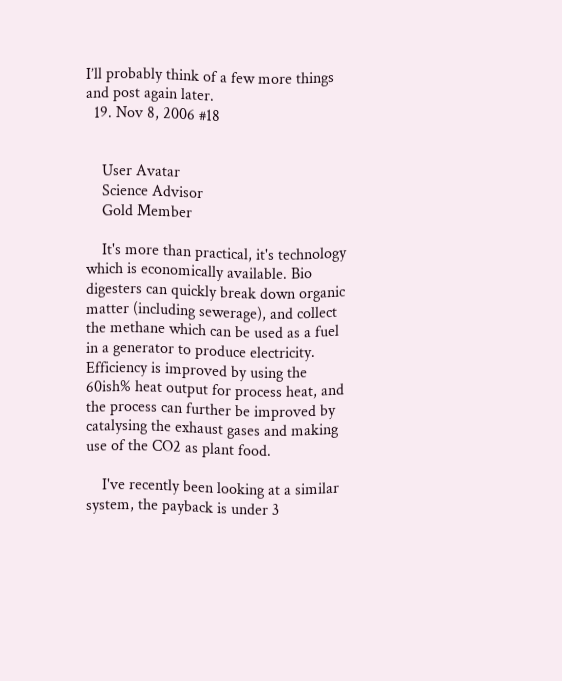I’ll probably think of a few more things and post again later.
  19. Nov 8, 2006 #18


    User Avatar
    Science Advisor
    Gold Member

    It's more than practical, it's technology which is economically available. Bio digesters can quickly break down organic matter (including sewerage), and collect the methane which can be used as a fuel in a generator to produce electricity. Efficiency is improved by using the 60ish% heat output for process heat, and the process can further be improved by catalysing the exhaust gases and making use of the CO2 as plant food.

    I've recently been looking at a similar system, the payback is under 3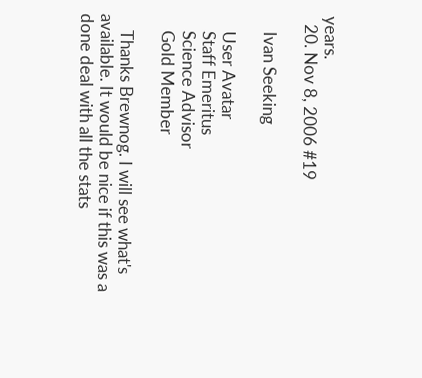years.
  20. Nov 8, 2006 #19

    Ivan Seeking

    User Avatar
    Staff Emeritus
    Science Advisor
    Gold Member

    Thanks Brewnog. I will see what's available. It would be nice if this was a done deal with all the stats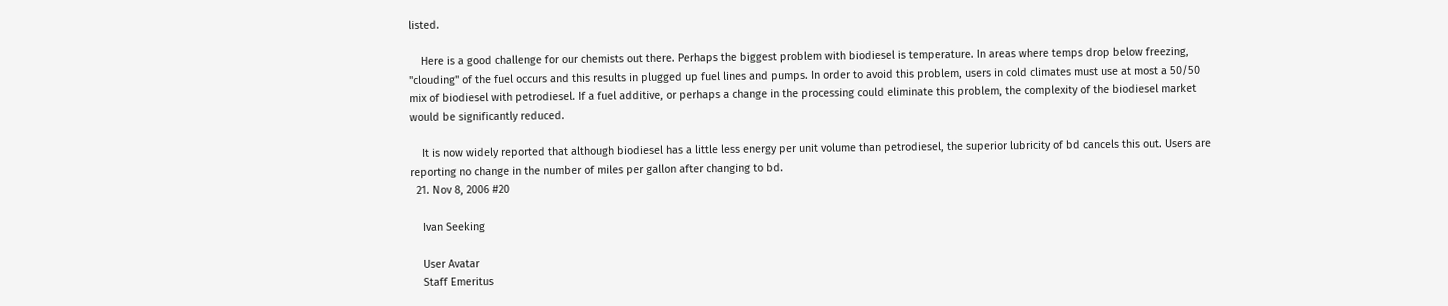listed.

    Here is a good challenge for our chemists out there. Perhaps the biggest problem with biodiesel is temperature. In areas where temps drop below freezing, "clouding" of the fuel occurs and this results in plugged up fuel lines and pumps. In order to avoid this problem, users in cold climates must use at most a 50/50 mix of biodiesel with petrodiesel. If a fuel additive, or perhaps a change in the processing could eliminate this problem, the complexity of the biodiesel market would be significantly reduced.

    It is now widely reported that although biodiesel has a little less energy per unit volume than petrodiesel, the superior lubricity of bd cancels this out. Users are reporting no change in the number of miles per gallon after changing to bd.
  21. Nov 8, 2006 #20

    Ivan Seeking

    User Avatar
    Staff Emeritus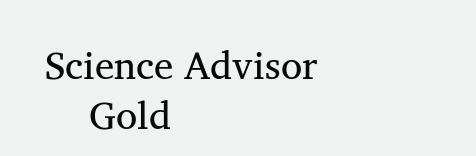Science Advisor
    Gold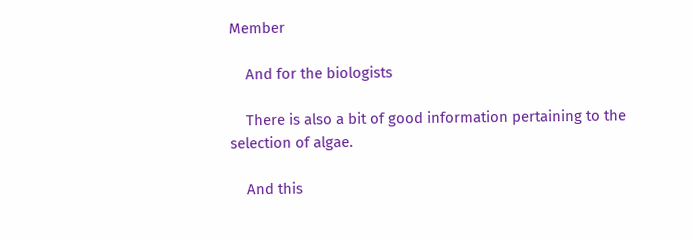Member

    And for the biologists

    There is also a bit of good information pertaining to the selection of algae.

    And this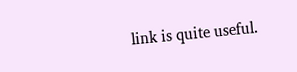link is quite useful.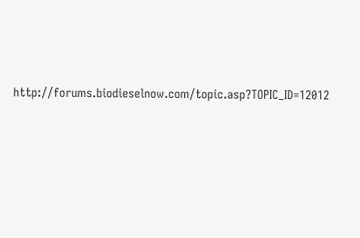http://forums.biodieselnow.com/topic.asp?TOPIC_ID=12012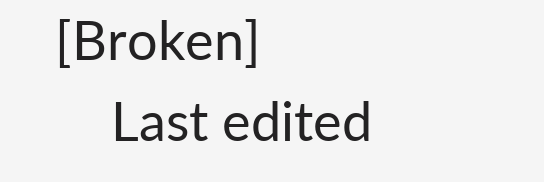[Broken]
    Last edited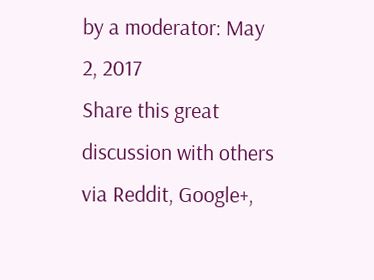by a moderator: May 2, 2017
Share this great discussion with others via Reddit, Google+,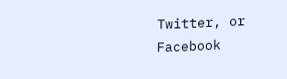Twitter, or Facebook